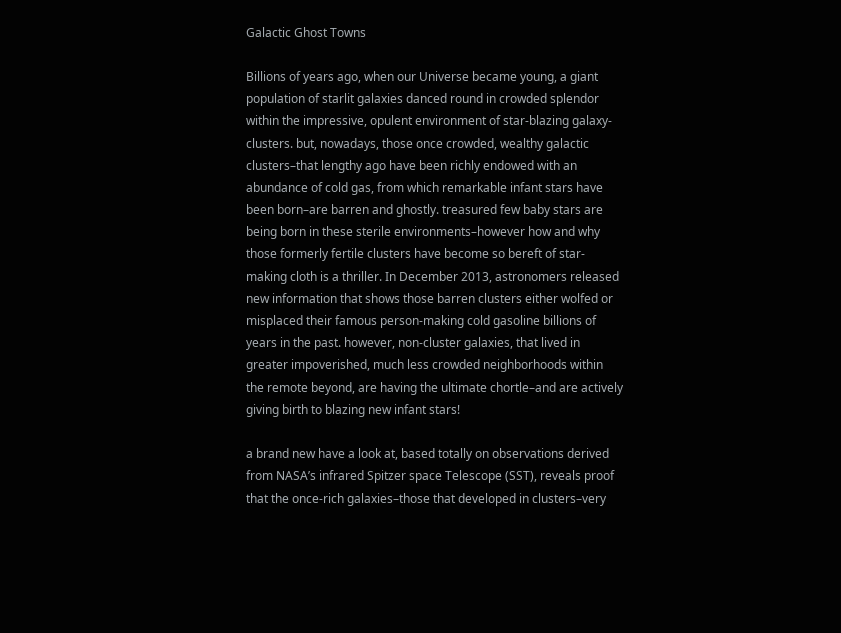Galactic Ghost Towns

Billions of years ago, when our Universe became young, a giant population of starlit galaxies danced round in crowded splendor within the impressive, opulent environment of star-blazing galaxy-clusters. but, nowadays, those once crowded, wealthy galactic clusters–that lengthy ago have been richly endowed with an abundance of cold gas, from which remarkable infant stars have been born–are barren and ghostly. treasured few baby stars are being born in these sterile environments–however how and why those formerly fertile clusters have become so bereft of star-making cloth is a thriller. In December 2013, astronomers released new information that shows those barren clusters either wolfed or misplaced their famous person-making cold gasoline billions of years in the past. however, non-cluster galaxies, that lived in greater impoverished, much less crowded neighborhoods within the remote beyond, are having the ultimate chortle–and are actively giving birth to blazing new infant stars!

a brand new have a look at, based totally on observations derived from NASA’s infrared Spitzer space Telescope (SST), reveals proof that the once-rich galaxies–those that developed in clusters–very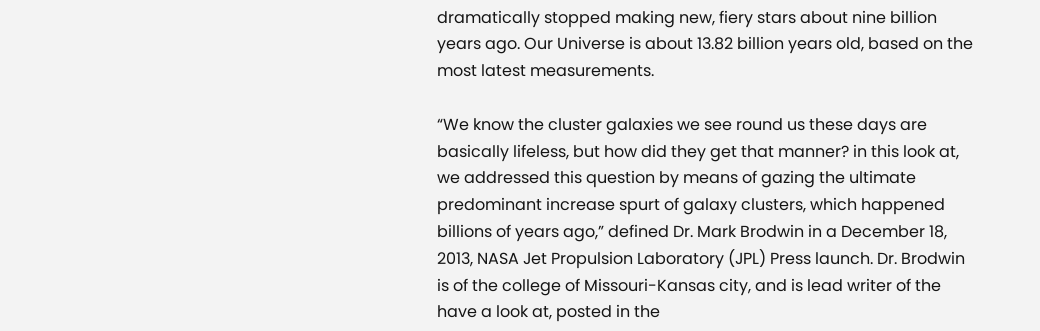dramatically stopped making new, fiery stars about nine billion years ago. Our Universe is about 13.82 billion years old, based on the most latest measurements.

“We know the cluster galaxies we see round us these days are basically lifeless, but how did they get that manner? in this look at, we addressed this question by means of gazing the ultimate predominant increase spurt of galaxy clusters, which happened billions of years ago,” defined Dr. Mark Brodwin in a December 18, 2013, NASA Jet Propulsion Laboratory (JPL) Press launch. Dr. Brodwin is of the college of Missouri-Kansas city, and is lead writer of the have a look at, posted in the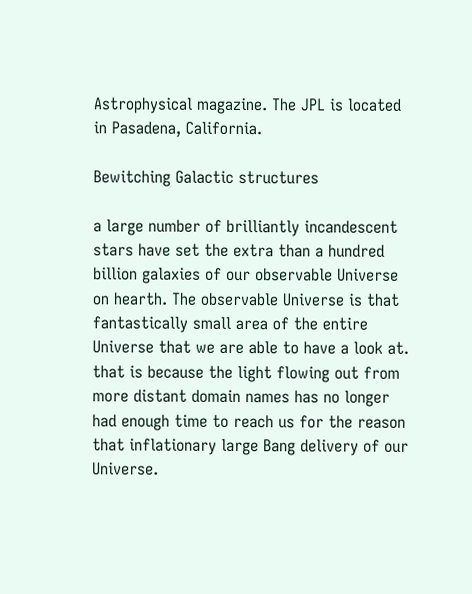Astrophysical magazine. The JPL is located in Pasadena, California.

Bewitching Galactic structures

a large number of brilliantly incandescent stars have set the extra than a hundred billion galaxies of our observable Universe on hearth. The observable Universe is that fantastically small area of the entire Universe that we are able to have a look at. that is because the light flowing out from more distant domain names has no longer had enough time to reach us for the reason that inflationary large Bang delivery of our Universe.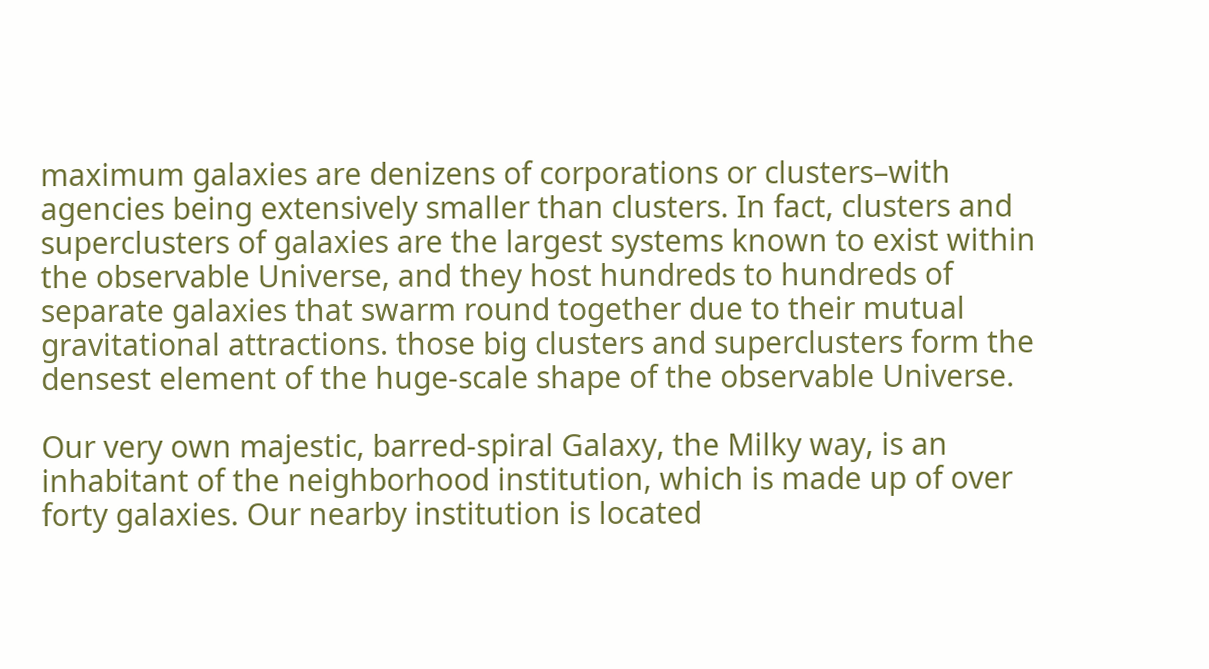maximum galaxies are denizens of corporations or clusters–with agencies being extensively smaller than clusters. In fact, clusters and superclusters of galaxies are the largest systems known to exist within the observable Universe, and they host hundreds to hundreds of separate galaxies that swarm round together due to their mutual gravitational attractions. those big clusters and superclusters form the densest element of the huge-scale shape of the observable Universe.

Our very own majestic, barred-spiral Galaxy, the Milky way, is an inhabitant of the neighborhood institution, which is made up of over forty galaxies. Our nearby institution is located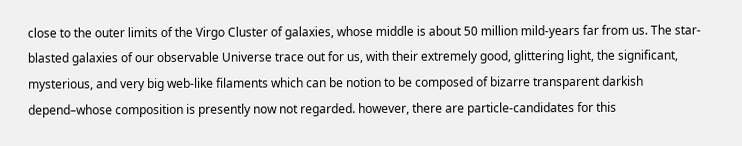close to the outer limits of the Virgo Cluster of galaxies, whose middle is about 50 million mild-years far from us. The star-blasted galaxies of our observable Universe trace out for us, with their extremely good, glittering light, the significant, mysterious, and very big web-like filaments which can be notion to be composed of bizarre transparent darkish depend–whose composition is presently now not regarded. however, there are particle-candidates for this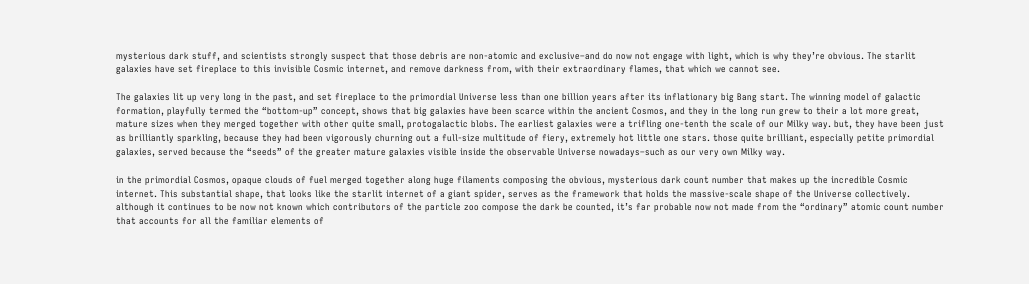mysterious dark stuff, and scientists strongly suspect that those debris are non-atomic and exclusive–and do now not engage with light, which is why they’re obvious. The starlit galaxies have set fireplace to this invisible Cosmic internet, and remove darkness from, with their extraordinary flames, that which we cannot see.

The galaxies lit up very long in the past, and set fireplace to the primordial Universe less than one billion years after its inflationary big Bang start. The winning model of galactic formation, playfully termed the “bottom-up” concept, shows that big galaxies have been scarce within the ancient Cosmos, and they in the long run grew to their a lot more great, mature sizes when they merged together with other quite small, protogalactic blobs. The earliest galaxies were a trifling one-tenth the scale of our Milky way. but, they have been just as brilliantly sparkling, because they had been vigorously churning out a full-size multitude of fiery, extremely hot little one stars. those quite brilliant, especially petite primordial galaxies, served because the “seeds” of the greater mature galaxies visible inside the observable Universe nowadays–such as our very own Milky way.

in the primordial Cosmos, opaque clouds of fuel merged together along huge filaments composing the obvious, mysterious dark count number that makes up the incredible Cosmic internet. This substantial shape, that looks like the starlit internet of a giant spider, serves as the framework that holds the massive-scale shape of the Universe collectively. although it continues to be now not known which contributors of the particle zoo compose the dark be counted, it’s far probable now not made from the “ordinary” atomic count number that accounts for all the familiar elements of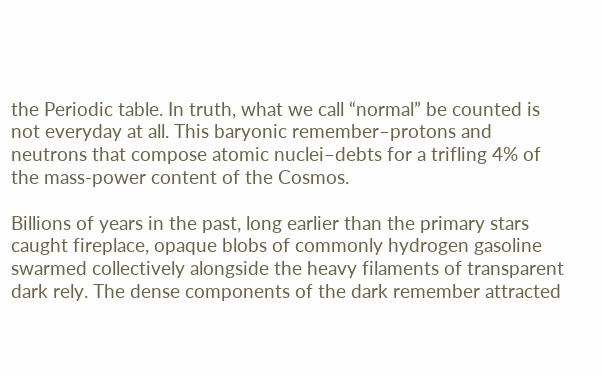the Periodic table. In truth, what we call “normal” be counted is not everyday at all. This baryonic remember–protons and neutrons that compose atomic nuclei–debts for a trifling 4% of the mass-power content of the Cosmos.

Billions of years in the past, long earlier than the primary stars caught fireplace, opaque blobs of commonly hydrogen gasoline swarmed collectively alongside the heavy filaments of transparent dark rely. The dense components of the dark remember attracted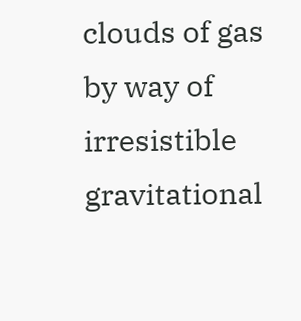clouds of gas by way of irresistible gravitational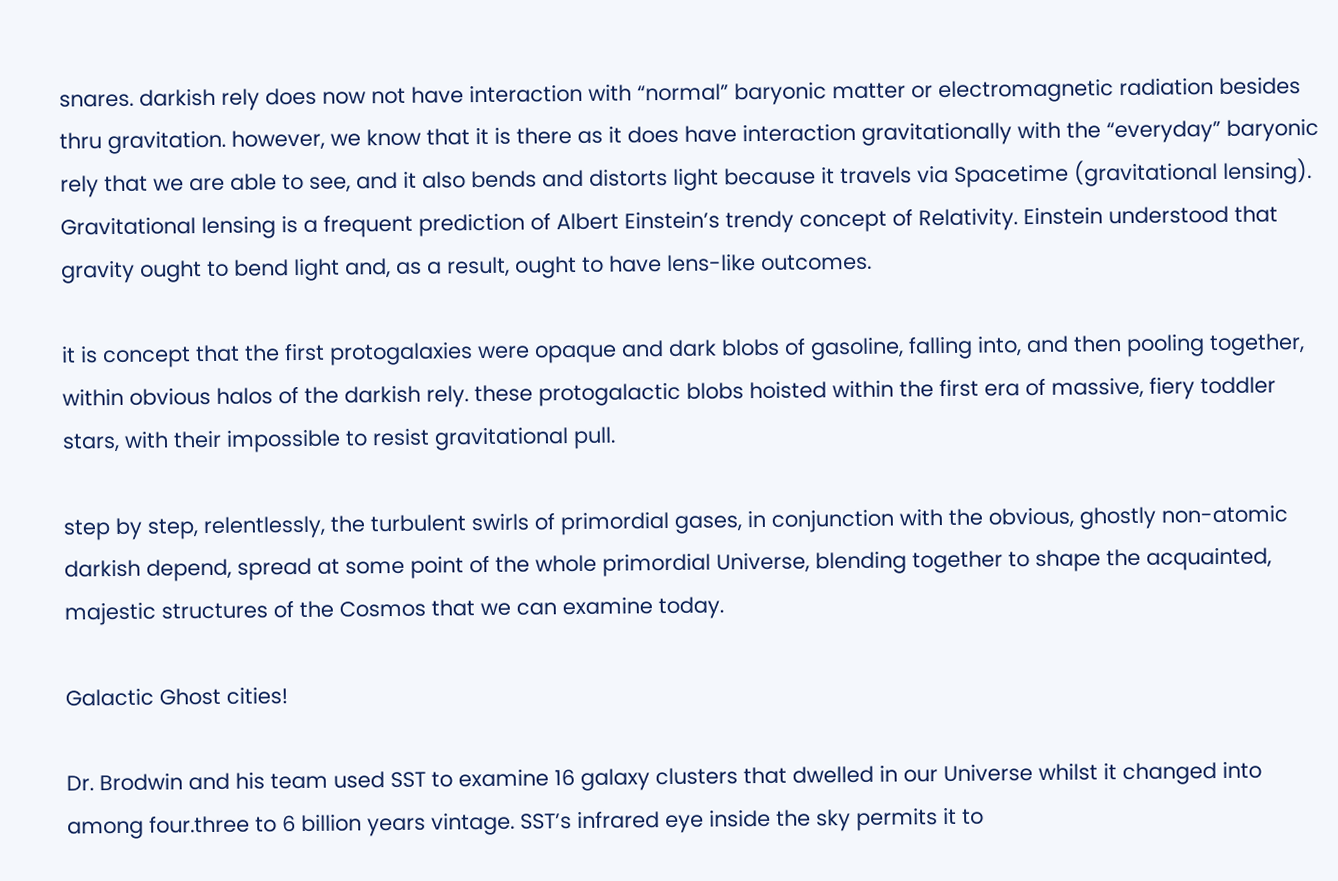snares. darkish rely does now not have interaction with “normal” baryonic matter or electromagnetic radiation besides thru gravitation. however, we know that it is there as it does have interaction gravitationally with the “everyday” baryonic rely that we are able to see, and it also bends and distorts light because it travels via Spacetime (gravitational lensing). Gravitational lensing is a frequent prediction of Albert Einstein’s trendy concept of Relativity. Einstein understood that gravity ought to bend light and, as a result, ought to have lens-like outcomes.

it is concept that the first protogalaxies were opaque and dark blobs of gasoline, falling into, and then pooling together, within obvious halos of the darkish rely. these protogalactic blobs hoisted within the first era of massive, fiery toddler stars, with their impossible to resist gravitational pull.

step by step, relentlessly, the turbulent swirls of primordial gases, in conjunction with the obvious, ghostly non-atomic darkish depend, spread at some point of the whole primordial Universe, blending together to shape the acquainted, majestic structures of the Cosmos that we can examine today.

Galactic Ghost cities!

Dr. Brodwin and his team used SST to examine 16 galaxy clusters that dwelled in our Universe whilst it changed into among four.three to 6 billion years vintage. SST’s infrared eye inside the sky permits it to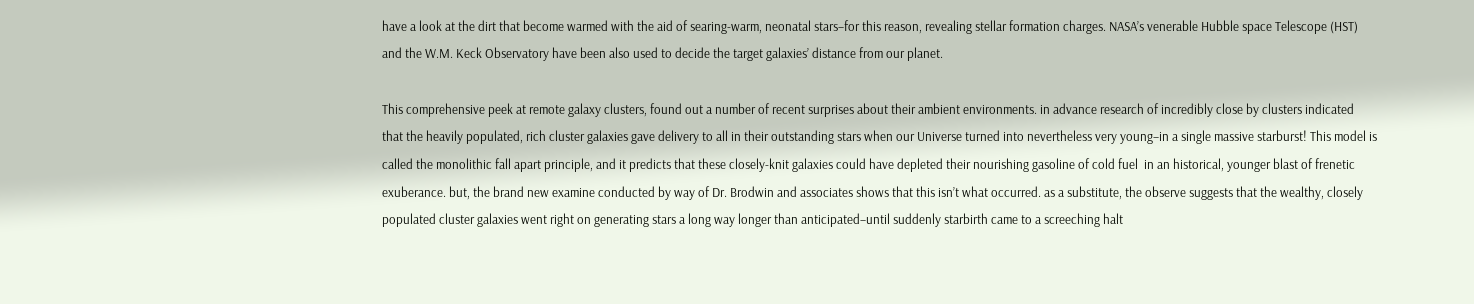have a look at the dirt that become warmed with the aid of searing-warm, neonatal stars–for this reason, revealing stellar formation charges. NASA’s venerable Hubble space Telescope (HST) and the W.M. Keck Observatory have been also used to decide the target galaxies’ distance from our planet.

This comprehensive peek at remote galaxy clusters, found out a number of recent surprises about their ambient environments. in advance research of incredibly close by clusters indicated that the heavily populated, rich cluster galaxies gave delivery to all in their outstanding stars when our Universe turned into nevertheless very young–in a single massive starburst! This model is called the monolithic fall apart principle, and it predicts that these closely-knit galaxies could have depleted their nourishing gasoline of cold fuel  in an historical, younger blast of frenetic exuberance. but, the brand new examine conducted by way of Dr. Brodwin and associates shows that this isn’t what occurred. as a substitute, the observe suggests that the wealthy, closely populated cluster galaxies went right on generating stars a long way longer than anticipated–until suddenly starbirth came to a screeching halt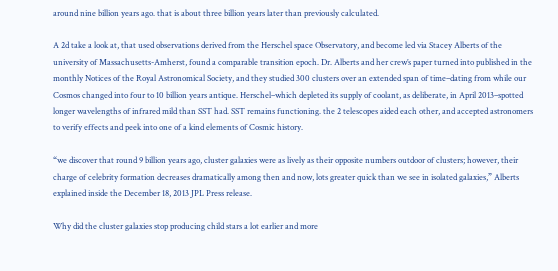around nine billion years ago. that is about three billion years later than previously calculated.

A 2d take a look at, that used observations derived from the Herschel space Observatory, and become led via Stacey Alberts of the university of Massachusetts-Amherst, found a comparable transition epoch. Dr. Alberts and her crew’s paper turned into published in the monthly Notices of the Royal Astronomical Society, and they studied 300 clusters over an extended span of time–dating from while our Cosmos changed into four to 10 billion years antique. Herschel–which depleted its supply of coolant, as deliberate, in April 2013–spotted longer wavelengths of infrared mild than SST had. SST remains functioning. the 2 telescopes aided each other, and accepted astronomers to verify effects and peek into one of a kind elements of Cosmic history.

“we discover that round 9 billion years ago, cluster galaxies were as lively as their opposite numbers outdoor of clusters; however, their charge of celebrity formation decreases dramatically among then and now, lots greater quick than we see in isolated galaxies,” Alberts explained inside the December 18, 2013 JPL Press release.

Why did the cluster galaxies stop producing child stars a lot earlier and more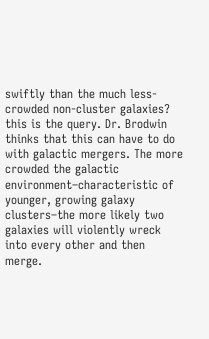swiftly than the much less-crowded non-cluster galaxies? this is the query. Dr. Brodwin thinks that this can have to do with galactic mergers. The more crowded the galactic environment–characteristic of younger, growing galaxy clusters–the more likely two galaxies will violently wreck into every other and then merge.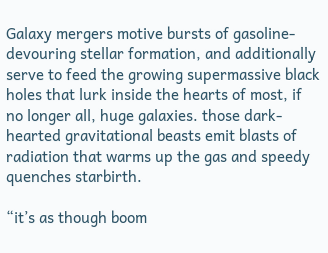Galaxy mergers motive bursts of gasoline-devouring stellar formation, and additionally serve to feed the growing supermassive black holes that lurk inside the hearts of most, if no longer all, huge galaxies. those dark-hearted gravitational beasts emit blasts of radiation that warms up the gas and speedy quenches starbirth.

“it’s as though boom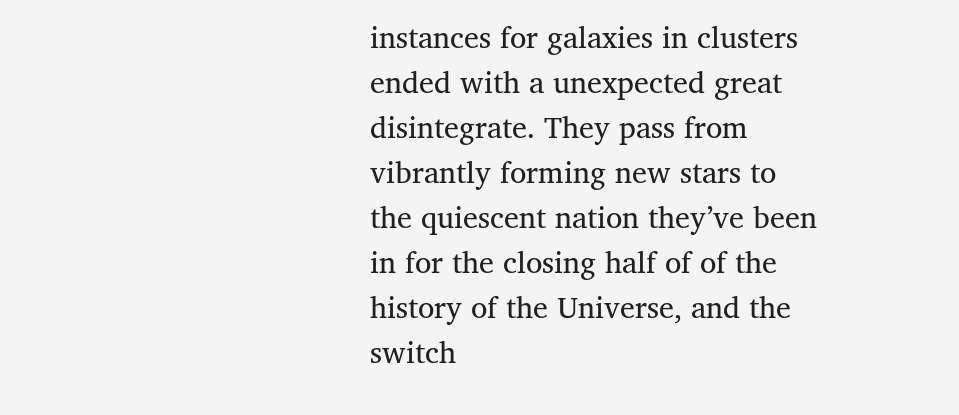instances for galaxies in clusters ended with a unexpected great disintegrate. They pass from vibrantly forming new stars to the quiescent nation they’ve been in for the closing half of of the history of the Universe, and the switch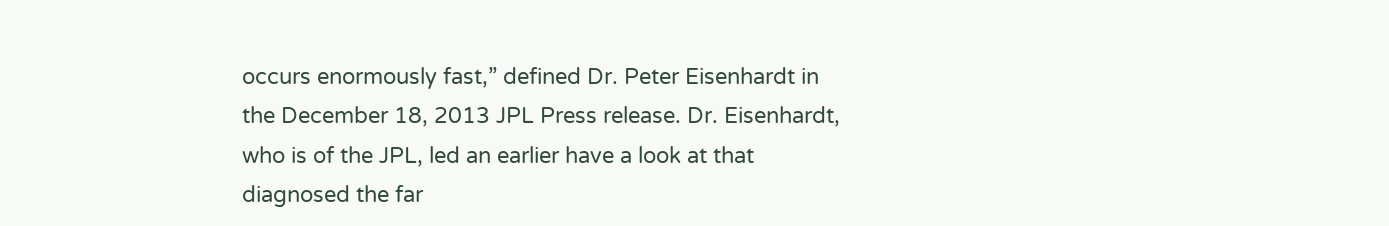occurs enormously fast,” defined Dr. Peter Eisenhardt in the December 18, 2013 JPL Press release. Dr. Eisenhardt, who is of the JPL, led an earlier have a look at that diagnosed the far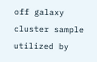off galaxy cluster sample utilized by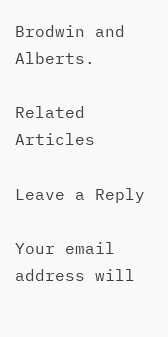Brodwin and Alberts.

Related Articles

Leave a Reply

Your email address will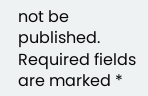not be published. Required fields are marked *